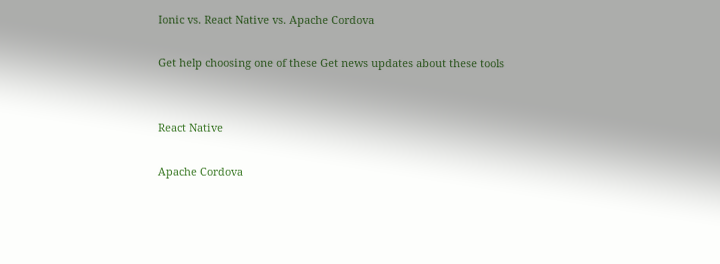Ionic vs. React Native vs. Apache Cordova

Get help choosing one of these Get news updates about these tools


React Native

Apache Cordova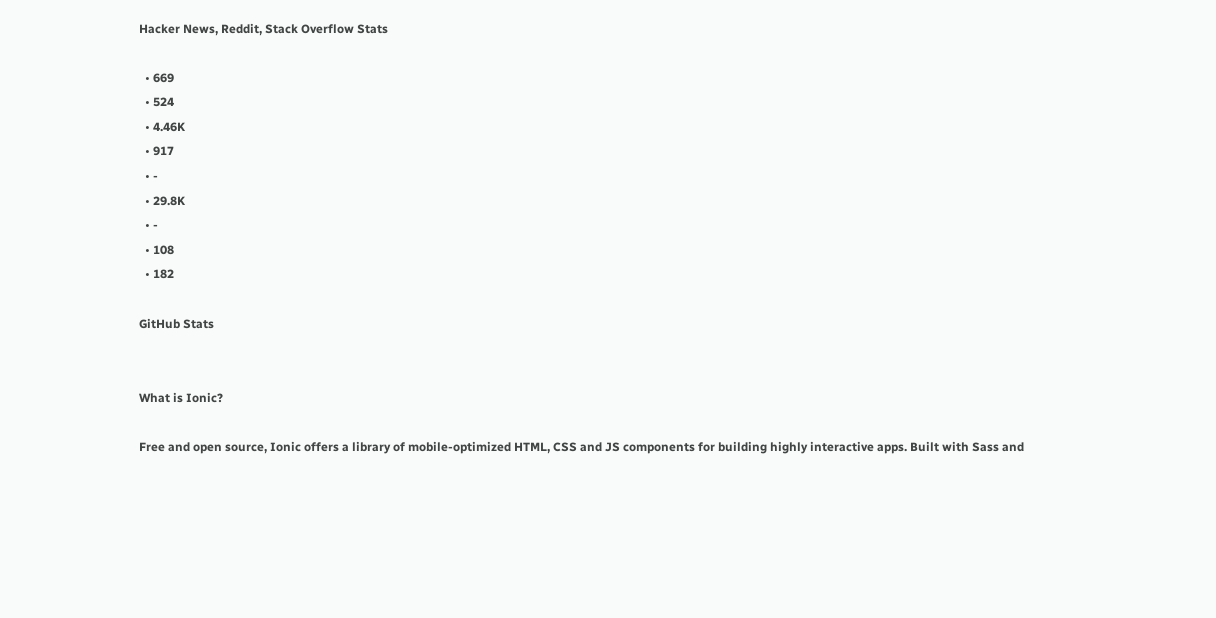Hacker News, Reddit, Stack Overflow Stats

  • 669
  • 524
  • 4.46K
  • 917
  • -
  • 29.8K
  • -
  • 108
  • 182

GitHub Stats


What is Ionic?

Free and open source, Ionic offers a library of mobile-optimized HTML, CSS and JS components for building highly interactive apps. Built with Sass and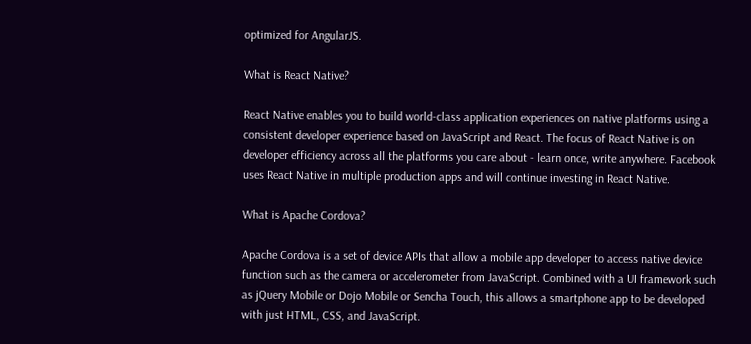optimized for AngularJS.

What is React Native?

React Native enables you to build world-class application experiences on native platforms using a consistent developer experience based on JavaScript and React. The focus of React Native is on developer efficiency across all the platforms you care about - learn once, write anywhere. Facebook uses React Native in multiple production apps and will continue investing in React Native.

What is Apache Cordova?

Apache Cordova is a set of device APIs that allow a mobile app developer to access native device function such as the camera or accelerometer from JavaScript. Combined with a UI framework such as jQuery Mobile or Dojo Mobile or Sencha Touch, this allows a smartphone app to be developed with just HTML, CSS, and JavaScript.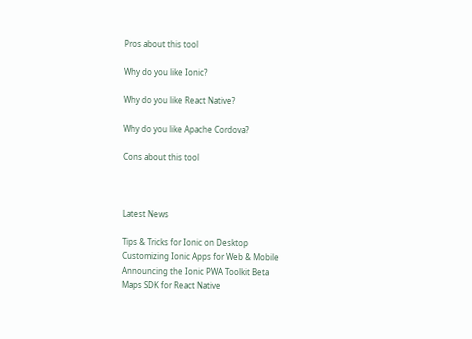Pros about this tool

Why do you like Ionic?

Why do you like React Native?

Why do you like Apache Cordova?

Cons about this tool



Latest News

Tips & Tricks for Ionic on Desktop
Customizing Ionic Apps for Web & Mobile
Announcing the Ionic PWA Toolkit Beta
Maps SDK for React Native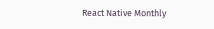React Native Monthly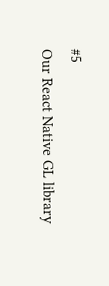#5
Our React Native GL library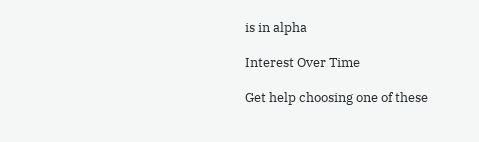is in alpha

Interest Over Time

Get help choosing one of these